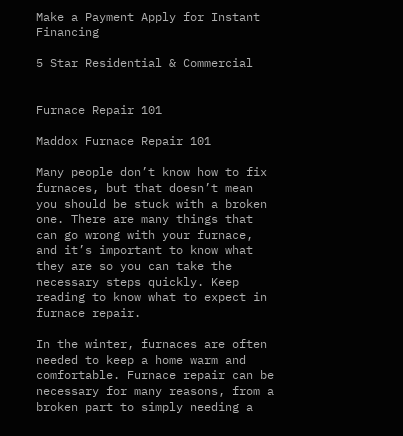Make a Payment Apply for Instant Financing

5 Star Residential & Commercial


Furnace Repair 101

Maddox Furnace Repair 101

Many people don’t know how to fix furnaces, but that doesn’t mean you should be stuck with a broken one. There are many things that can go wrong with your furnace, and it’s important to know what they are so you can take the necessary steps quickly. Keep reading to know what to expect in furnace repair.

In the winter, furnaces are often needed to keep a home warm and comfortable. Furnace repair can be necessary for many reasons, from a broken part to simply needing a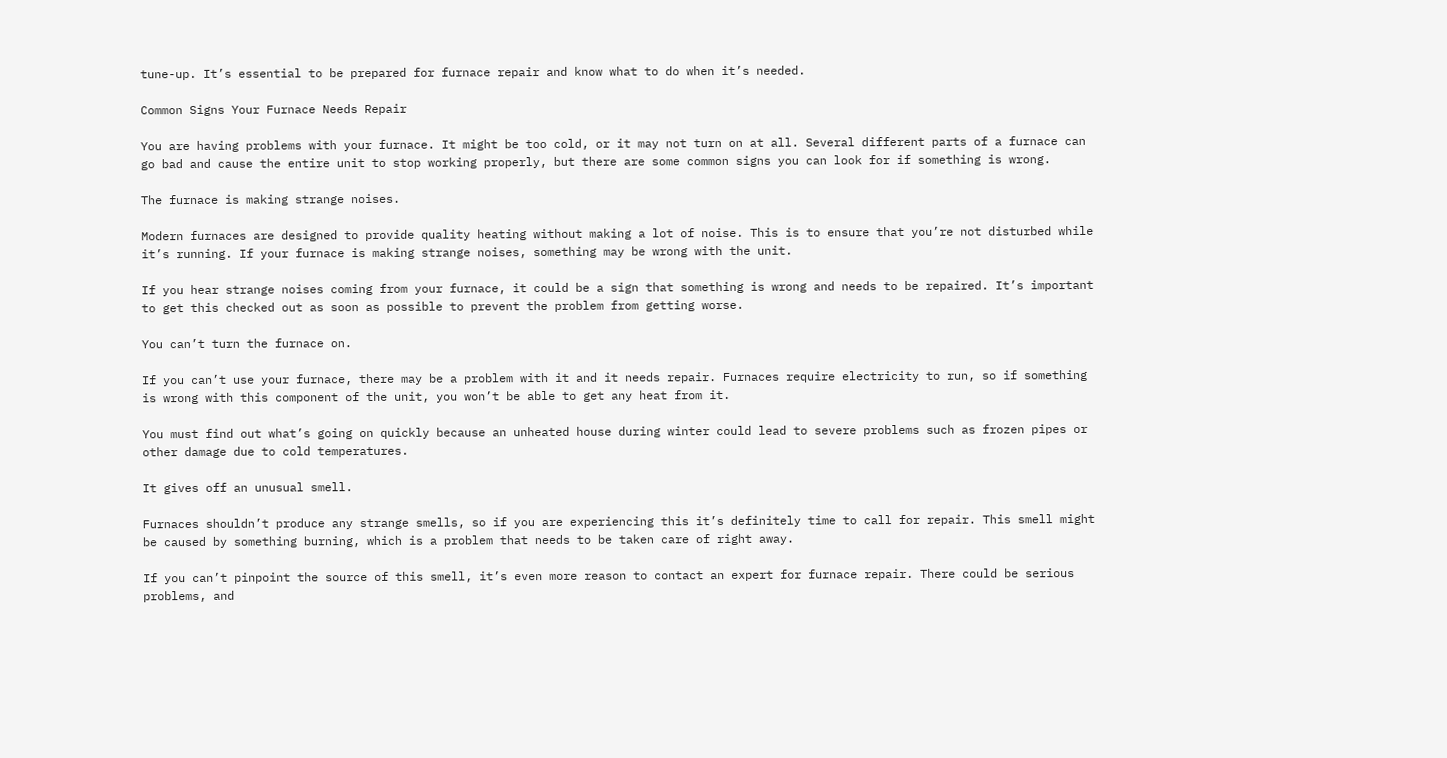tune-up. It’s essential to be prepared for furnace repair and know what to do when it’s needed.

Common Signs Your Furnace Needs Repair

You are having problems with your furnace. It might be too cold, or it may not turn on at all. Several different parts of a furnace can go bad and cause the entire unit to stop working properly, but there are some common signs you can look for if something is wrong.

The furnace is making strange noises.

Modern furnaces are designed to provide quality heating without making a lot of noise. This is to ensure that you’re not disturbed while it’s running. If your furnace is making strange noises, something may be wrong with the unit.

If you hear strange noises coming from your furnace, it could be a sign that something is wrong and needs to be repaired. It’s important to get this checked out as soon as possible to prevent the problem from getting worse.

You can’t turn the furnace on.

If you can’t use your furnace, there may be a problem with it and it needs repair. Furnaces require electricity to run, so if something is wrong with this component of the unit, you won’t be able to get any heat from it.

You must find out what’s going on quickly because an unheated house during winter could lead to severe problems such as frozen pipes or other damage due to cold temperatures.

It gives off an unusual smell.

Furnaces shouldn’t produce any strange smells, so if you are experiencing this it’s definitely time to call for repair. This smell might be caused by something burning, which is a problem that needs to be taken care of right away.

If you can’t pinpoint the source of this smell, it’s even more reason to contact an expert for furnace repair. There could be serious problems, and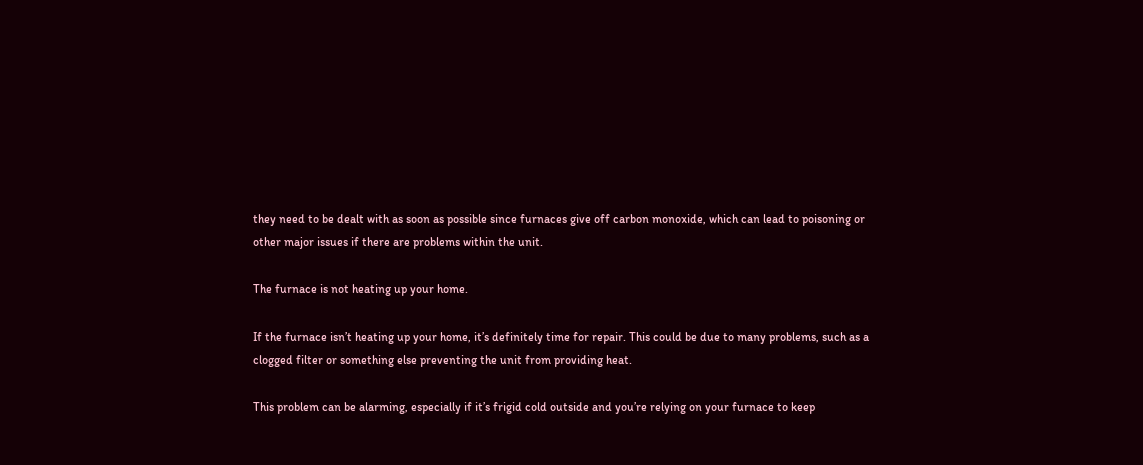they need to be dealt with as soon as possible since furnaces give off carbon monoxide, which can lead to poisoning or other major issues if there are problems within the unit.

The furnace is not heating up your home.

If the furnace isn’t heating up your home, it’s definitely time for repair. This could be due to many problems, such as a clogged filter or something else preventing the unit from providing heat.

This problem can be alarming, especially if it’s frigid cold outside and you’re relying on your furnace to keep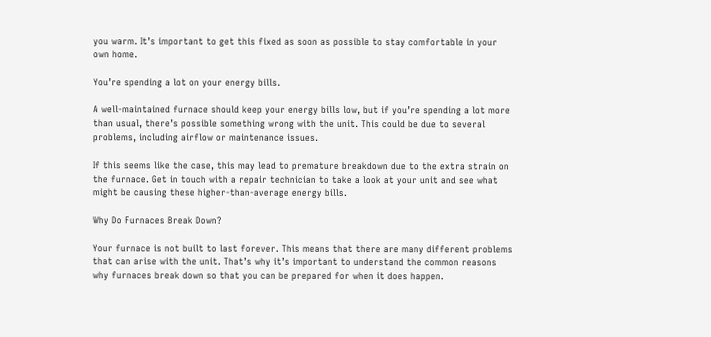you warm. It’s important to get this fixed as soon as possible to stay comfortable in your own home.

You’re spending a lot on your energy bills.

A well-maintained furnace should keep your energy bills low, but if you’re spending a lot more than usual, there’s possible something wrong with the unit. This could be due to several problems, including airflow or maintenance issues.

If this seems like the case, this may lead to premature breakdown due to the extra strain on the furnace. Get in touch with a repair technician to take a look at your unit and see what might be causing these higher-than-average energy bills.

Why Do Furnaces Break Down?

Your furnace is not built to last forever. This means that there are many different problems that can arise with the unit. That’s why it’s important to understand the common reasons why furnaces break down so that you can be prepared for when it does happen.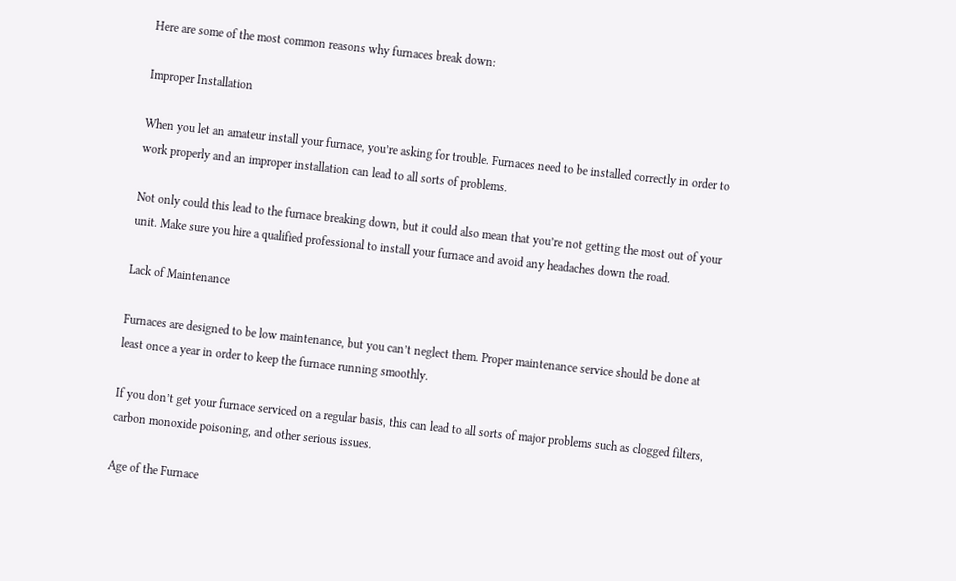Here are some of the most common reasons why furnaces break down:

Improper Installation

When you let an amateur install your furnace, you’re asking for trouble. Furnaces need to be installed correctly in order to work properly and an improper installation can lead to all sorts of problems.

Not only could this lead to the furnace breaking down, but it could also mean that you’re not getting the most out of your unit. Make sure you hire a qualified professional to install your furnace and avoid any headaches down the road.

Lack of Maintenance

Furnaces are designed to be low maintenance, but you can’t neglect them. Proper maintenance service should be done at least once a year in order to keep the furnace running smoothly.

If you don’t get your furnace serviced on a regular basis, this can lead to all sorts of major problems such as clogged filters, carbon monoxide poisoning, and other serious issues.

Age of the Furnace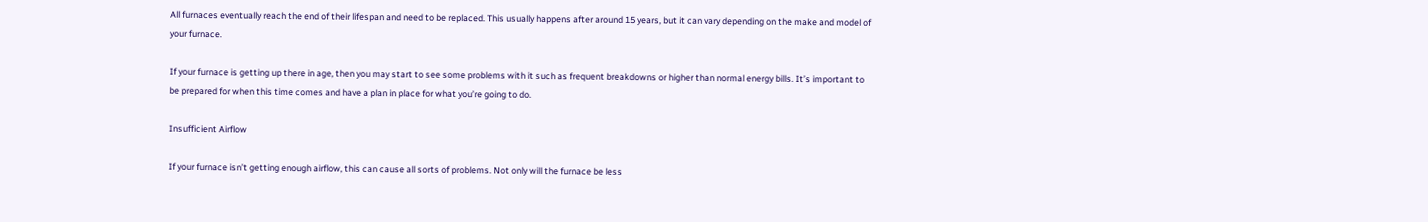All furnaces eventually reach the end of their lifespan and need to be replaced. This usually happens after around 15 years, but it can vary depending on the make and model of your furnace.

If your furnace is getting up there in age, then you may start to see some problems with it such as frequent breakdowns or higher than normal energy bills. It’s important to be prepared for when this time comes and have a plan in place for what you’re going to do.

Insufficient Airflow

If your furnace isn’t getting enough airflow, this can cause all sorts of problems. Not only will the furnace be less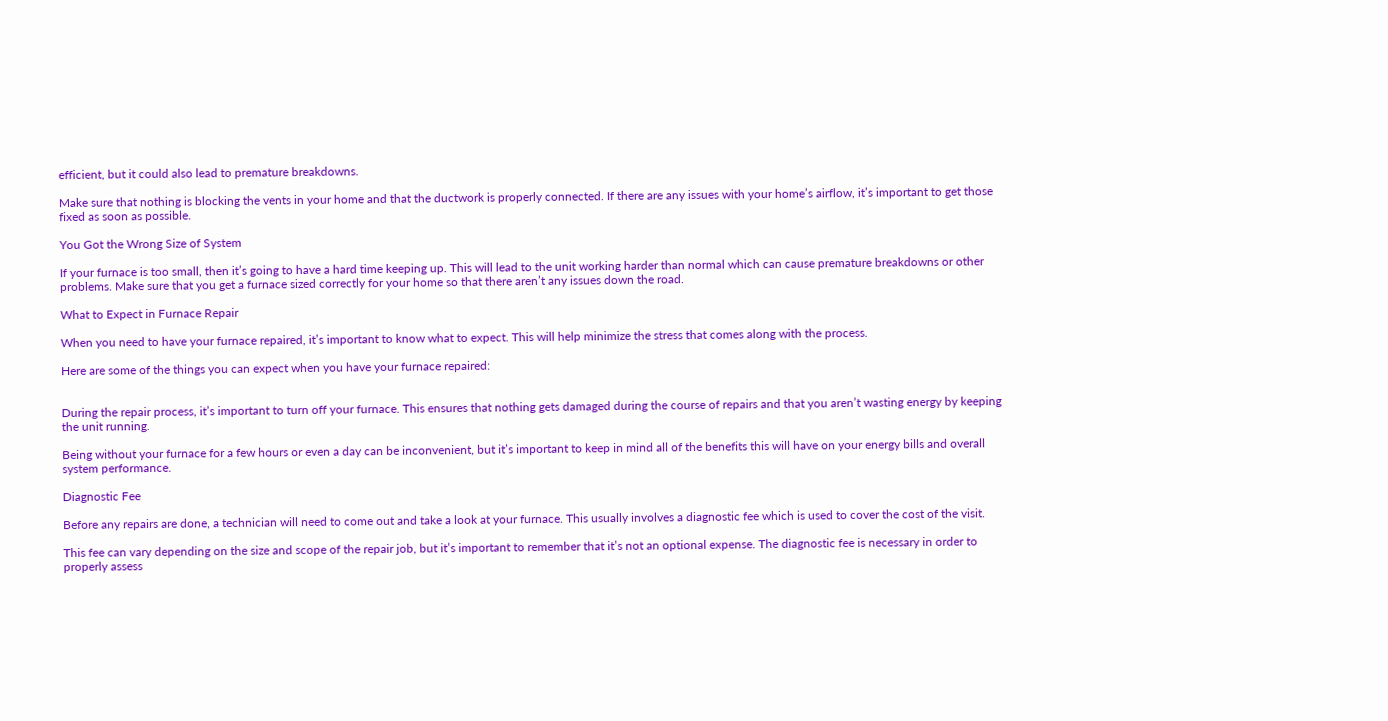efficient, but it could also lead to premature breakdowns.

Make sure that nothing is blocking the vents in your home and that the ductwork is properly connected. If there are any issues with your home’s airflow, it’s important to get those fixed as soon as possible.

You Got the Wrong Size of System

If your furnace is too small, then it’s going to have a hard time keeping up. This will lead to the unit working harder than normal which can cause premature breakdowns or other problems. Make sure that you get a furnace sized correctly for your home so that there aren’t any issues down the road.

What to Expect in Furnace Repair

When you need to have your furnace repaired, it’s important to know what to expect. This will help minimize the stress that comes along with the process.

Here are some of the things you can expect when you have your furnace repaired:


During the repair process, it’s important to turn off your furnace. This ensures that nothing gets damaged during the course of repairs and that you aren’t wasting energy by keeping the unit running.

Being without your furnace for a few hours or even a day can be inconvenient, but it’s important to keep in mind all of the benefits this will have on your energy bills and overall system performance.

Diagnostic Fee

Before any repairs are done, a technician will need to come out and take a look at your furnace. This usually involves a diagnostic fee which is used to cover the cost of the visit.

This fee can vary depending on the size and scope of the repair job, but it’s important to remember that it’s not an optional expense. The diagnostic fee is necessary in order to properly assess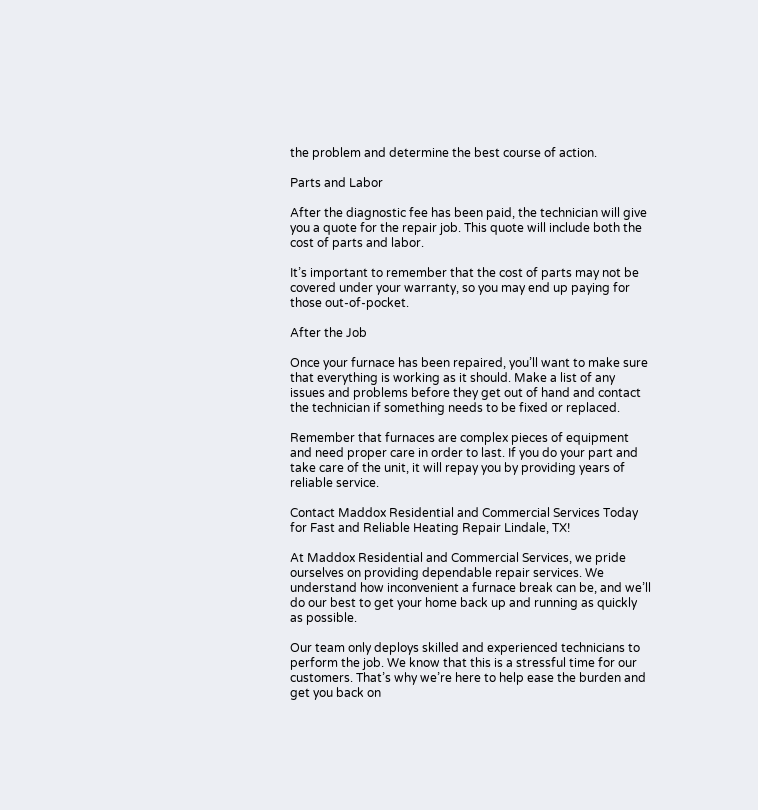the problem and determine the best course of action.

Parts and Labor

After the diagnostic fee has been paid, the technician will give you a quote for the repair job. This quote will include both the cost of parts and labor.

It’s important to remember that the cost of parts may not be covered under your warranty, so you may end up paying for those out-of-pocket.

After the Job

Once your furnace has been repaired, you’ll want to make sure that everything is working as it should. Make a list of any issues and problems before they get out of hand and contact the technician if something needs to be fixed or replaced.

Remember that furnaces are complex pieces of equipment and need proper care in order to last. If you do your part and take care of the unit, it will repay you by providing years of reliable service.

Contact Maddox Residential and Commercial Services Today for Fast and Reliable Heating Repair Lindale, TX!

At Maddox Residential and Commercial Services, we pride ourselves on providing dependable repair services. We understand how inconvenient a furnace break can be, and we’ll do our best to get your home back up and running as quickly as possible.

Our team only deploys skilled and experienced technicians to perform the job. We know that this is a stressful time for our customers. That’s why we’re here to help ease the burden and get you back on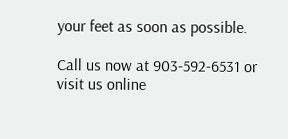your feet as soon as possible.

Call us now at 903-592-6531 or visit us online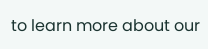to learn more about our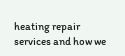heating repair services and how we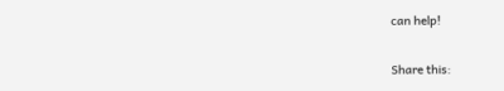can help!

Share this: